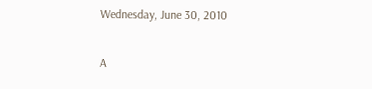Wednesday, June 30, 2010

A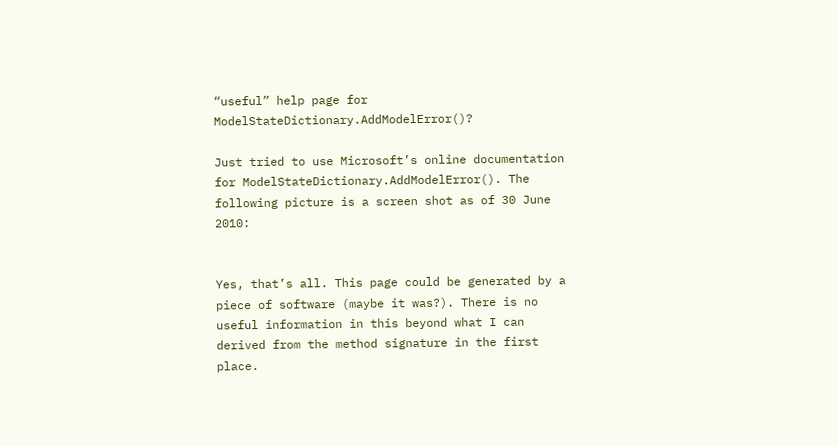“useful” help page for ModelStateDictionary.AddModelError()?

Just tried to use Microsoft’s online documentation for ModelStateDictionary.AddModelError(). The following picture is a screen shot as of 30 June 2010:


Yes, that’s all. This page could be generated by a piece of software (maybe it was?). There is no useful information in this beyond what I can derived from the method signature in the first place.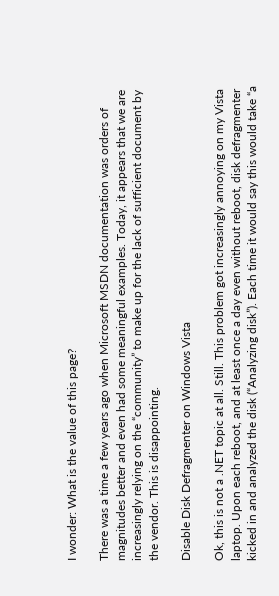I wonder: What is the value of this page?

There was a time a few years ago when Microsoft MSDN documentation was orders of magnitudes better and even had some meaningful examples. Today, it appears that we are increasingly relying on the “community” to make up for the lack of sufficient document by the vendor. This is disappointing.

Disable Disk Defragmenter on Windows Vista

Ok, this is not a .NET topic at all. Still. This problem got increasingly annoying on my Vista laptop. Upon each reboot, and at least once a day even without reboot, disk defragmenter kicked in and analyzed the disk (“Analyzing disk”). Each time it would say this would take “a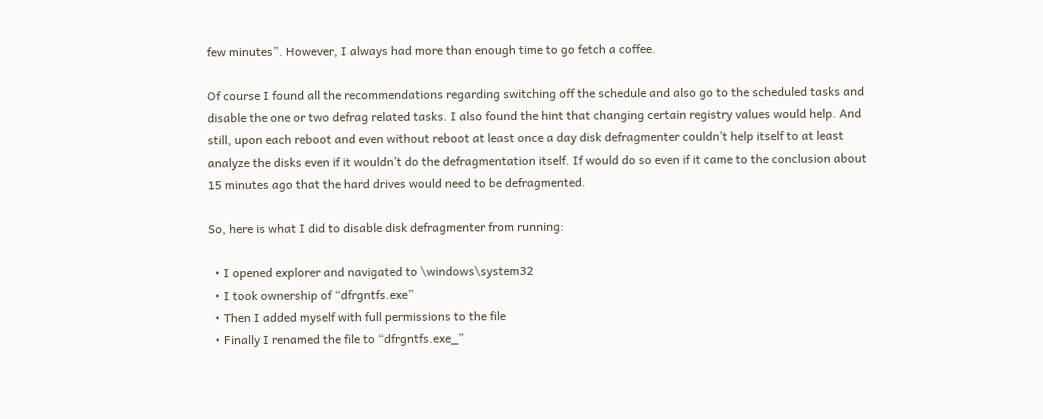few minutes”. However, I always had more than enough time to go fetch a coffee.

Of course I found all the recommendations regarding switching off the schedule and also go to the scheduled tasks and disable the one or two defrag related tasks. I also found the hint that changing certain registry values would help. And still, upon each reboot and even without reboot at least once a day disk defragmenter couldn’t help itself to at least analyze the disks even if it wouldn’t do the defragmentation itself. If would do so even if it came to the conclusion about 15 minutes ago that the hard drives would need to be defragmented.

So, here is what I did to disable disk defragmenter from running:

  • I opened explorer and navigated to \windows\system32
  • I took ownership of “dfrgntfs.exe”
  • Then I added myself with full permissions to the file
  • Finally I renamed the file to “dfrgntfs.exe_”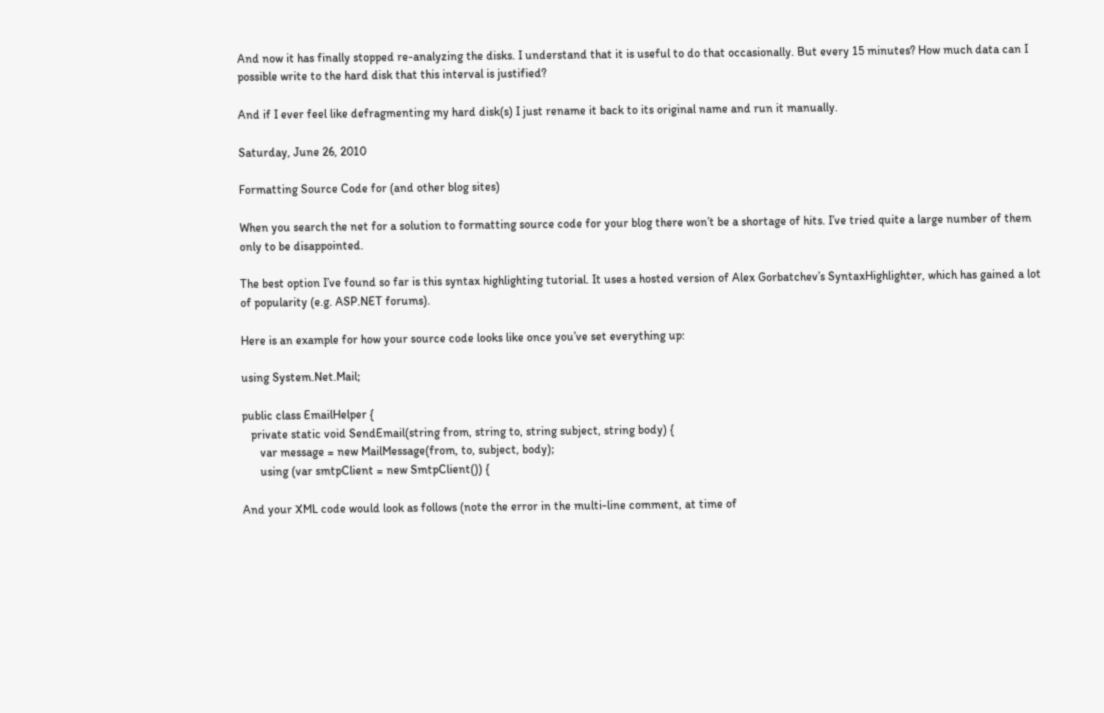And now it has finally stopped re-analyzing the disks. I understand that it is useful to do that occasionally. But every 15 minutes? How much data can I possible write to the hard disk that this interval is justified?

And if I ever feel like defragmenting my hard disk(s) I just rename it back to its original name and run it manually.

Saturday, June 26, 2010

Formatting Source Code for (and other blog sites)

When you search the net for a solution to formatting source code for your blog there won’t be a shortage of hits. I’ve tried quite a large number of them only to be disappointed.

The best option I’ve found so far is this syntax highlighting tutorial. It uses a hosted version of Alex Gorbatchev’s SyntaxHighlighter, which has gained a lot of popularity (e.g. ASP.NET forums).

Here is an example for how your source code looks like once you’ve set everything up:

using System.Net.Mail;

public class EmailHelper {
   private static void SendEmail(string from, string to, string subject, string body) {
      var message = new MailMessage(from, to, subject, body);
      using (var smtpClient = new SmtpClient()) {

And your XML code would look as follows (note the error in the multi-line comment, at time of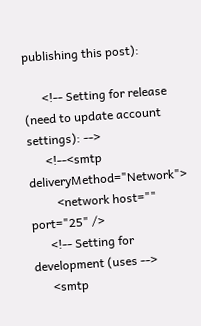publishing this post):

      <!-- Setting for release (need to update account settings): -->
      <!--<smtp deliveryMethod="Network">
         <network host="" port="25" />
      <!-- Setting for development (uses -->
      <smtp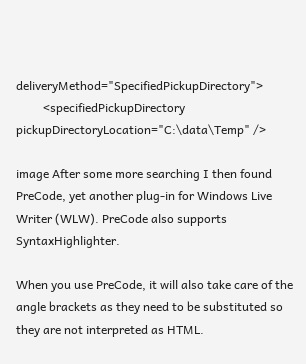deliveryMethod="SpecifiedPickupDirectory">
         <specifiedPickupDirectory pickupDirectoryLocation="C:\data\Temp" />

image After some more searching I then found PreCode, yet another plug-in for Windows Live Writer (WLW). PreCode also supports SyntaxHighlighter.

When you use PreCode, it will also take care of the angle brackets as they need to be substituted so they are not interpreted as HTML.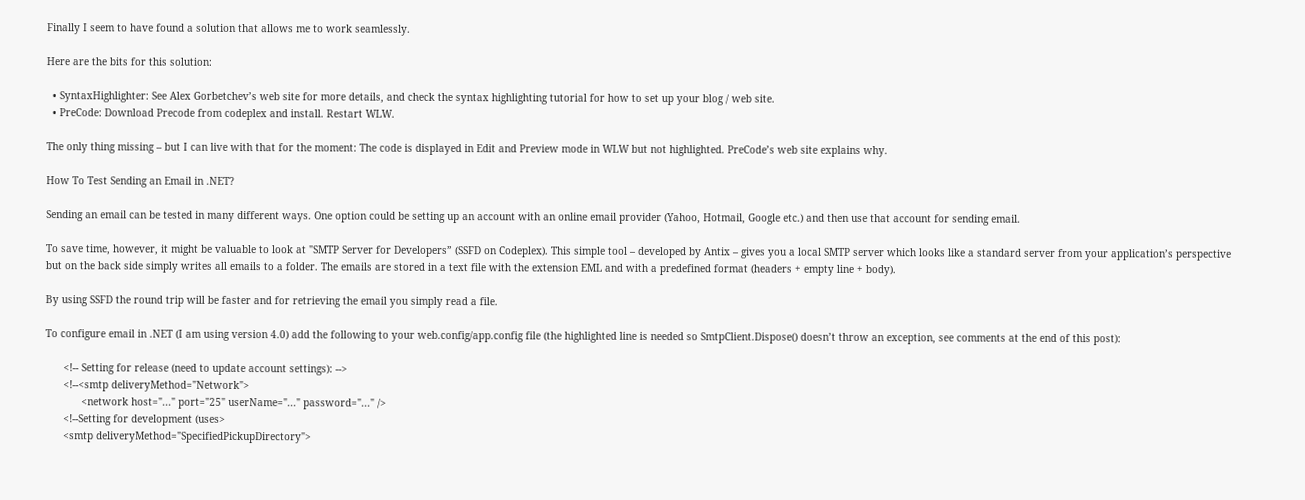Finally I seem to have found a solution that allows me to work seamlessly.

Here are the bits for this solution:

  • SyntaxHighlighter: See Alex Gorbetchev’s web site for more details, and check the syntax highlighting tutorial for how to set up your blog / web site.
  • PreCode: Download Precode from codeplex and install. Restart WLW.

The only thing missing – but I can live with that for the moment: The code is displayed in Edit and Preview mode in WLW but not highlighted. PreCode’s web site explains why.

How To Test Sending an Email in .NET?

Sending an email can be tested in many different ways. One option could be setting up an account with an online email provider (Yahoo, Hotmail, Google etc.) and then use that account for sending email.

To save time, however, it might be valuable to look at "SMTP Server for Developers” (SSFD on Codeplex). This simple tool – developed by Antix – gives you a local SMTP server which looks like a standard server from your application’s perspective but on the back side simply writes all emails to a folder. The emails are stored in a text file with the extension EML and with a predefined format (headers + empty line + body).

By using SSFD the round trip will be faster and for retrieving the email you simply read a file.

To configure email in .NET (I am using version 4.0) add the following to your web.config/app.config file (the highlighted line is needed so SmtpClient.Dispose() doesn’t throw an exception, see comments at the end of this post):

      <!-- Setting for release (need to update account settings): -->
      <!--<smtp deliveryMethod="Network">
            <network host="..." port="25" userName="..." password="..." />
      <!--Setting for development (uses>
      <smtp deliveryMethod="SpecifiedPickupDirectory">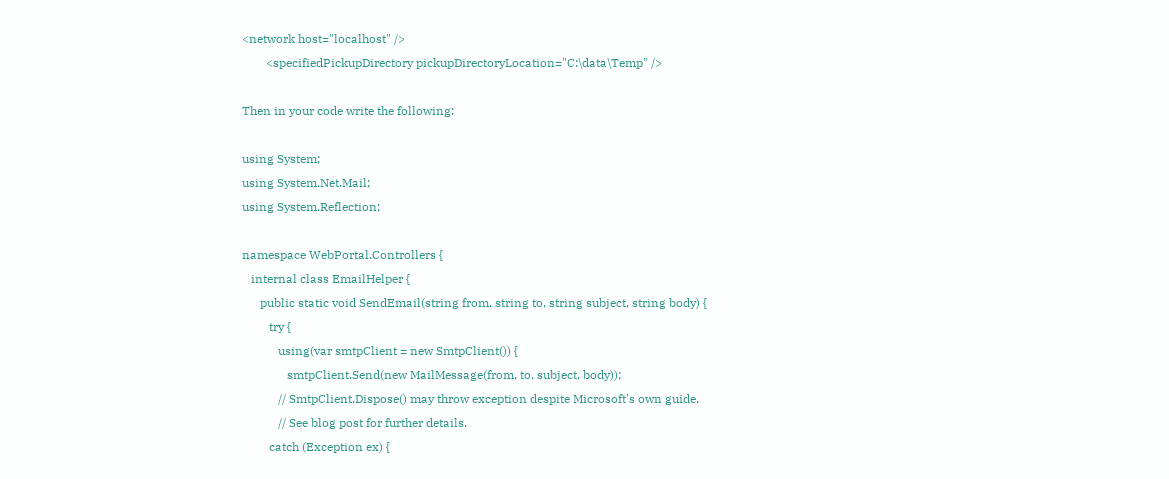<network host="localhost" />
        <specifiedPickupDirectory pickupDirectoryLocation="C:\data\Temp" />

Then in your code write the following:

using System;
using System.Net.Mail;
using System.Reflection;

namespace WebPortal.Controllers {
   internal class EmailHelper {
      public static void SendEmail(string from, string to, string subject, string body) {
         try {
            using(var smtpClient = new SmtpClient()) {
               smtpClient.Send(new MailMessage(from, to, subject, body));
            // SmtpClient.Dispose() may throw exception despite Microsoft's own guide.
            // See blog post for further details.
         catch (Exception ex) {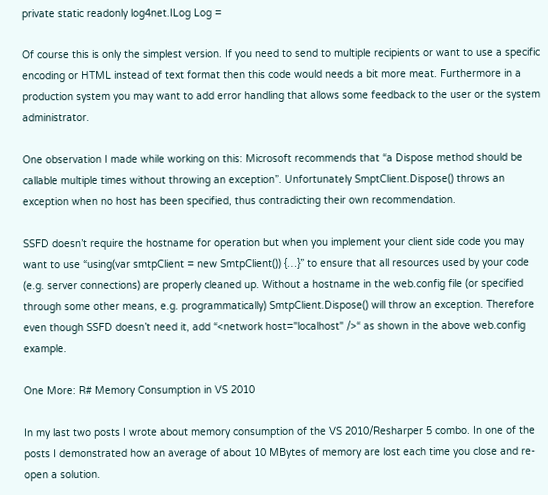private static readonly log4net.ILog Log =

Of course this is only the simplest version. If you need to send to multiple recipients or want to use a specific encoding or HTML instead of text format then this code would needs a bit more meat. Furthermore in a production system you may want to add error handling that allows some feedback to the user or the system administrator.

One observation I made while working on this: Microsoft recommends that “a Dispose method should be callable multiple times without throwing an exception”. Unfortunately SmptClient.Dispose() throws an exception when no host has been specified, thus contradicting their own recommendation.

SSFD doesn’t require the hostname for operation but when you implement your client side code you may want to use “using(var smtpClient = new SmtpClient()) {…}” to ensure that all resources used by your code (e.g. server connections) are properly cleaned up. Without a hostname in the web.config file (or specified through some other means, e.g. programmatically) SmtpClient.Dispose() will throw an exception. Therefore even though SSFD doesn’t need it, add “<network host="localhost" />“ as shown in the above web.config example.

One More: R# Memory Consumption in VS 2010

In my last two posts I wrote about memory consumption of the VS 2010/Resharper 5 combo. In one of the posts I demonstrated how an average of about 10 MBytes of memory are lost each time you close and re-open a solution.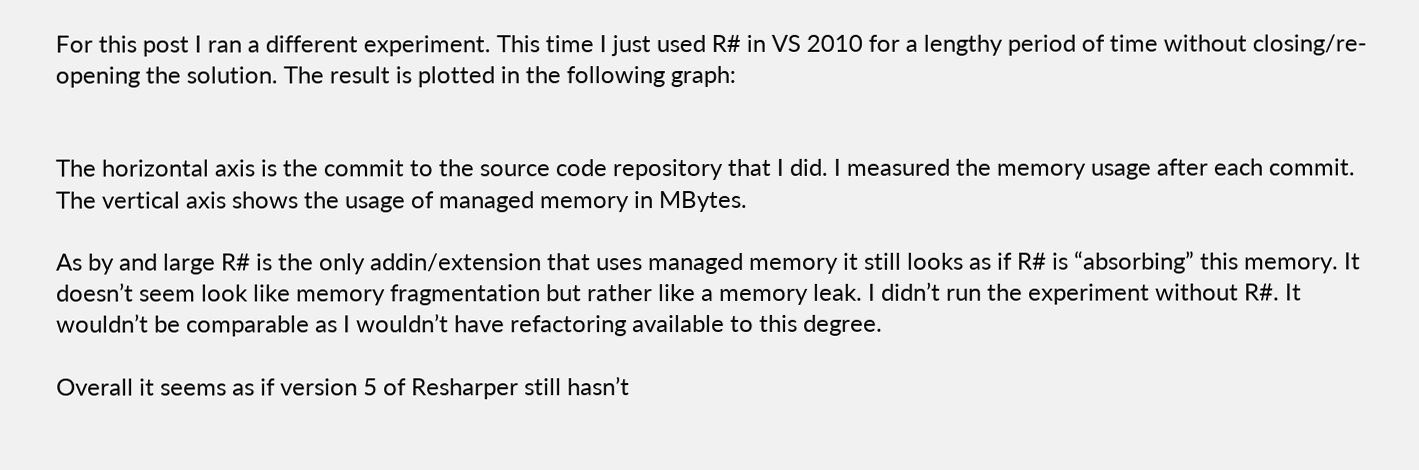For this post I ran a different experiment. This time I just used R# in VS 2010 for a lengthy period of time without closing/re-opening the solution. The result is plotted in the following graph:


The horizontal axis is the commit to the source code repository that I did. I measured the memory usage after each commit. The vertical axis shows the usage of managed memory in MBytes.

As by and large R# is the only addin/extension that uses managed memory it still looks as if R# is “absorbing” this memory. It doesn’t seem look like memory fragmentation but rather like a memory leak. I didn’t run the experiment without R#. It wouldn’t be comparable as I wouldn’t have refactoring available to this degree.

Overall it seems as if version 5 of Resharper still hasn’t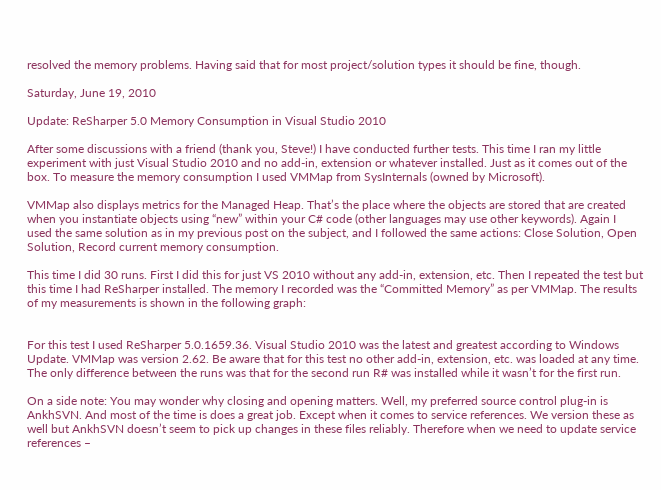resolved the memory problems. Having said that for most project/solution types it should be fine, though.

Saturday, June 19, 2010

Update: ReSharper 5.0 Memory Consumption in Visual Studio 2010

After some discussions with a friend (thank you, Steve!) I have conducted further tests. This time I ran my little experiment with just Visual Studio 2010 and no add-in, extension or whatever installed. Just as it comes out of the box. To measure the memory consumption I used VMMap from SysInternals (owned by Microsoft).

VMMap also displays metrics for the Managed Heap. That’s the place where the objects are stored that are created when you instantiate objects using “new” within your C# code (other languages may use other keywords). Again I used the same solution as in my previous post on the subject, and I followed the same actions: Close Solution, Open Solution, Record current memory consumption.

This time I did 30 runs. First I did this for just VS 2010 without any add-in, extension, etc. Then I repeated the test but this time I had ReSharper installed. The memory I recorded was the “Committed Memory” as per VMMap. The results of my measurements is shown in the following graph:


For this test I used ReSharper 5.0.1659.36. Visual Studio 2010 was the latest and greatest according to Windows Update. VMMap was version 2.62. Be aware that for this test no other add-in, extension, etc. was loaded at any time. The only difference between the runs was that for the second run R# was installed while it wasn’t for the first run.

On a side note: You may wonder why closing and opening matters. Well, my preferred source control plug-in is AnkhSVN. And most of the time is does a great job. Except when it comes to service references. We version these as well but AnkhSVN doesn’t seem to pick up changes in these files reliably. Therefore when we need to update service references –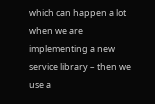which can happen a lot when we are implementing a new service library – then we use a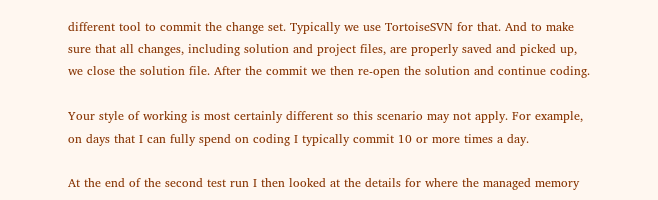different tool to commit the change set. Typically we use TortoiseSVN for that. And to make sure that all changes, including solution and project files, are properly saved and picked up, we close the solution file. After the commit we then re-open the solution and continue coding.

Your style of working is most certainly different so this scenario may not apply. For example, on days that I can fully spend on coding I typically commit 10 or more times a day.

At the end of the second test run I then looked at the details for where the managed memory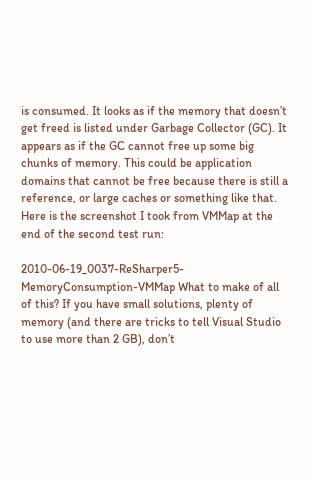is consumed. It looks as if the memory that doesn’t get freed is listed under Garbage Collector (GC). It appears as if the GC cannot free up some big chunks of memory. This could be application domains that cannot be free because there is still a reference, or large caches or something like that. Here is the screenshot I took from VMMap at the end of the second test run:

2010-06-19_0037-ReSharper5-MemoryConsumption-VMMap What to make of all of this? If you have small solutions, plenty of memory (and there are tricks to tell Visual Studio to use more than 2 GB), don’t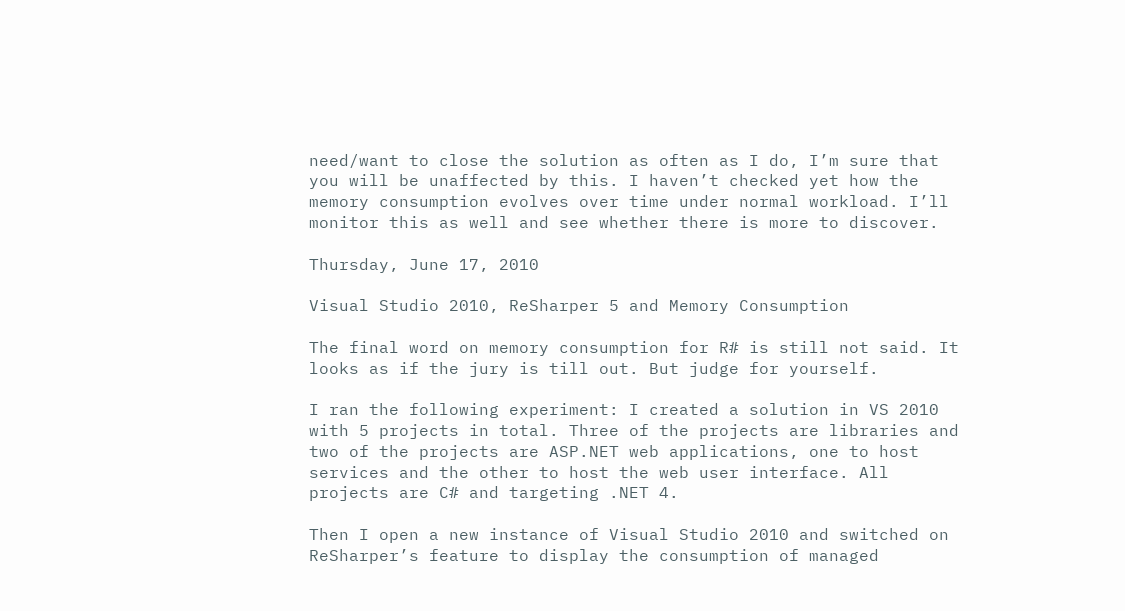need/want to close the solution as often as I do, I’m sure that you will be unaffected by this. I haven’t checked yet how the memory consumption evolves over time under normal workload. I’ll monitor this as well and see whether there is more to discover.

Thursday, June 17, 2010

Visual Studio 2010, ReSharper 5 and Memory Consumption

The final word on memory consumption for R# is still not said. It looks as if the jury is till out. But judge for yourself.

I ran the following experiment: I created a solution in VS 2010 with 5 projects in total. Three of the projects are libraries and two of the projects are ASP.NET web applications, one to host services and the other to host the web user interface. All projects are C# and targeting .NET 4.

Then I open a new instance of Visual Studio 2010 and switched on ReSharper’s feature to display the consumption of managed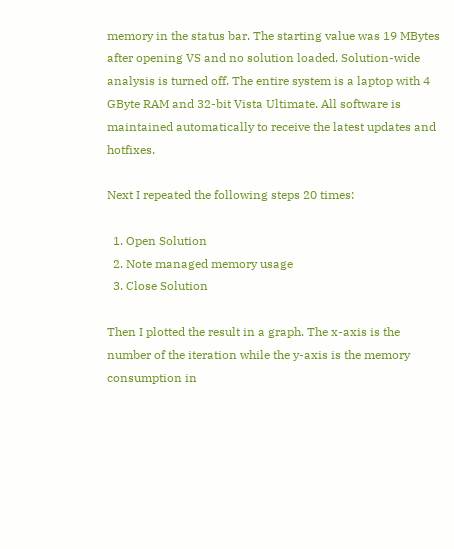memory in the status bar. The starting value was 19 MBytes after opening VS and no solution loaded. Solution-wide analysis is turned off. The entire system is a laptop with 4 GByte RAM and 32-bit Vista Ultimate. All software is maintained automatically to receive the latest updates and hotfixes.

Next I repeated the following steps 20 times:

  1. Open Solution
  2. Note managed memory usage
  3. Close Solution

Then I plotted the result in a graph. The x-axis is the number of the iteration while the y-axis is the memory consumption in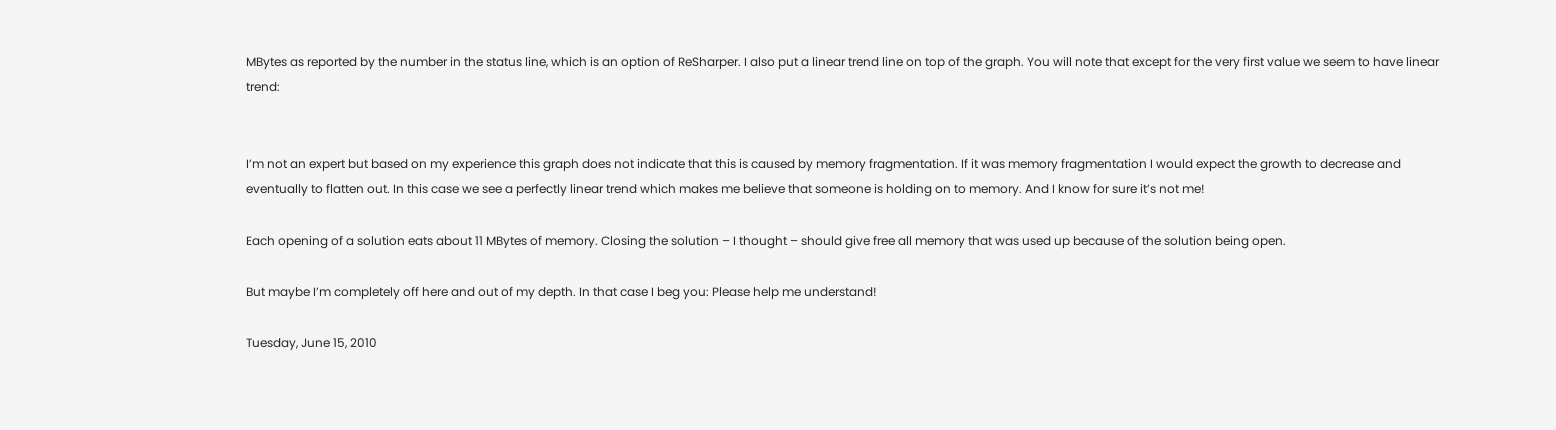MBytes as reported by the number in the status line, which is an option of ReSharper. I also put a linear trend line on top of the graph. You will note that except for the very first value we seem to have linear trend:


I’m not an expert but based on my experience this graph does not indicate that this is caused by memory fragmentation. If it was memory fragmentation I would expect the growth to decrease and eventually to flatten out. In this case we see a perfectly linear trend which makes me believe that someone is holding on to memory. And I know for sure it’s not me!

Each opening of a solution eats about 11 MBytes of memory. Closing the solution – I thought – should give free all memory that was used up because of the solution being open.

But maybe I’m completely off here and out of my depth. In that case I beg you: Please help me understand!

Tuesday, June 15, 2010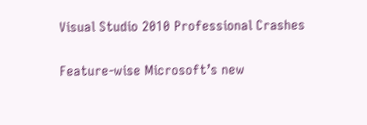Visual Studio 2010 Professional Crashes

Feature-wise Microsoft’s new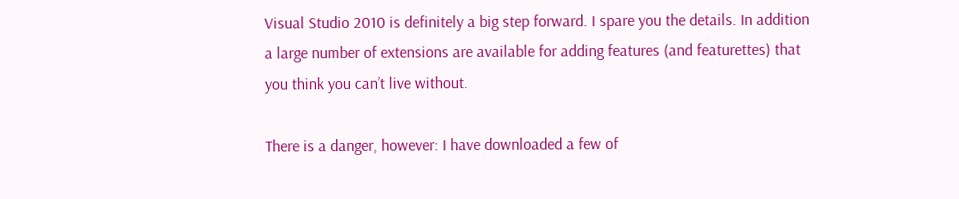Visual Studio 2010 is definitely a big step forward. I spare you the details. In addition a large number of extensions are available for adding features (and featurettes) that you think you can’t live without.

There is a danger, however: I have downloaded a few of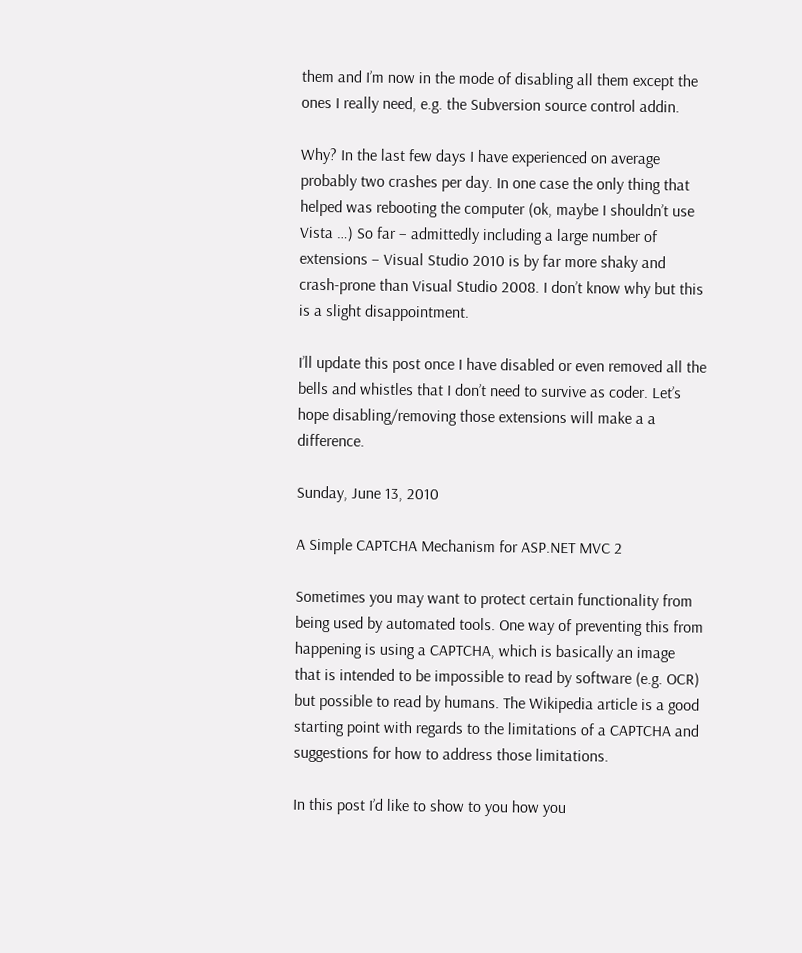them and I’m now in the mode of disabling all them except the ones I really need, e.g. the Subversion source control addin.

Why? In the last few days I have experienced on average probably two crashes per day. In one case the only thing that helped was rebooting the computer (ok, maybe I shouldn’t use Vista …) So far – admittedly including a large number of extensions – Visual Studio 2010 is by far more shaky and crash-prone than Visual Studio 2008. I don’t know why but this is a slight disappointment.

I’ll update this post once I have disabled or even removed all the bells and whistles that I don’t need to survive as coder. Let’s hope disabling/removing those extensions will make a a difference.

Sunday, June 13, 2010

A Simple CAPTCHA Mechanism for ASP.NET MVC 2

Sometimes you may want to protect certain functionality from being used by automated tools. One way of preventing this from happening is using a CAPTCHA, which is basically an image that is intended to be impossible to read by software (e.g. OCR) but possible to read by humans. The Wikipedia article is a good starting point with regards to the limitations of a CAPTCHA and suggestions for how to address those limitations.

In this post I’d like to show to you how you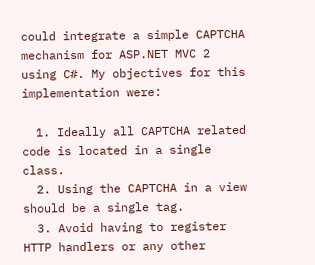could integrate a simple CAPTCHA mechanism for ASP.NET MVC 2 using C#. My objectives for this implementation were:

  1. Ideally all CAPTCHA related code is located in a single class.
  2. Using the CAPTCHA in a view should be a single tag.
  3. Avoid having to register HTTP handlers or any other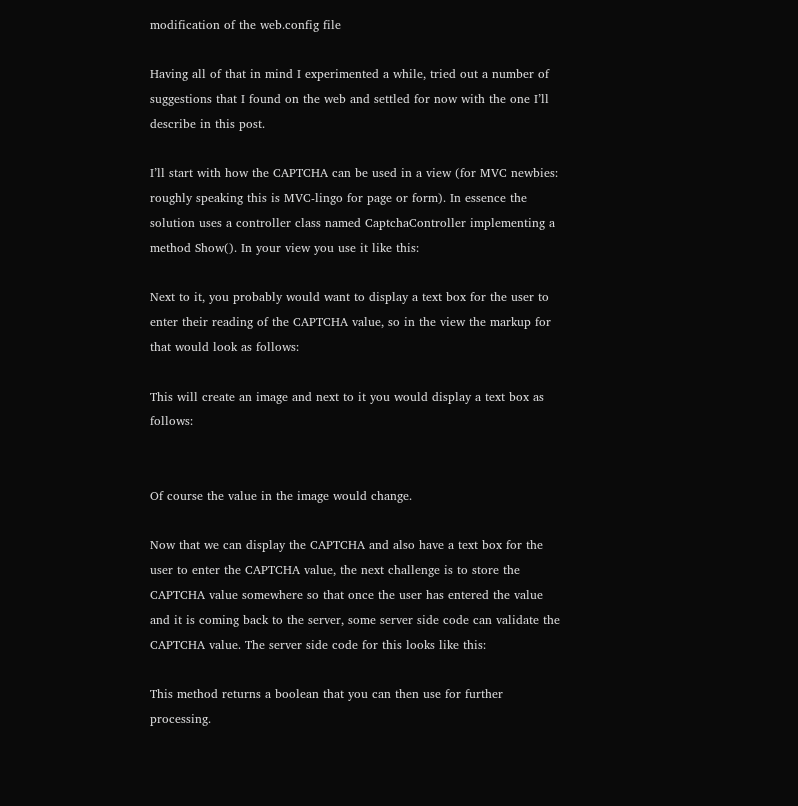modification of the web.config file

Having all of that in mind I experimented a while, tried out a number of suggestions that I found on the web and settled for now with the one I’ll describe in this post.

I’ll start with how the CAPTCHA can be used in a view (for MVC newbies: roughly speaking this is MVC-lingo for page or form). In essence the solution uses a controller class named CaptchaController implementing a method Show(). In your view you use it like this:

Next to it, you probably would want to display a text box for the user to enter their reading of the CAPTCHA value, so in the view the markup for that would look as follows:

This will create an image and next to it you would display a text box as follows:


Of course the value in the image would change.

Now that we can display the CAPTCHA and also have a text box for the user to enter the CAPTCHA value, the next challenge is to store the CAPTCHA value somewhere so that once the user has entered the value and it is coming back to the server, some server side code can validate the CAPTCHA value. The server side code for this looks like this:

This method returns a boolean that you can then use for further processing.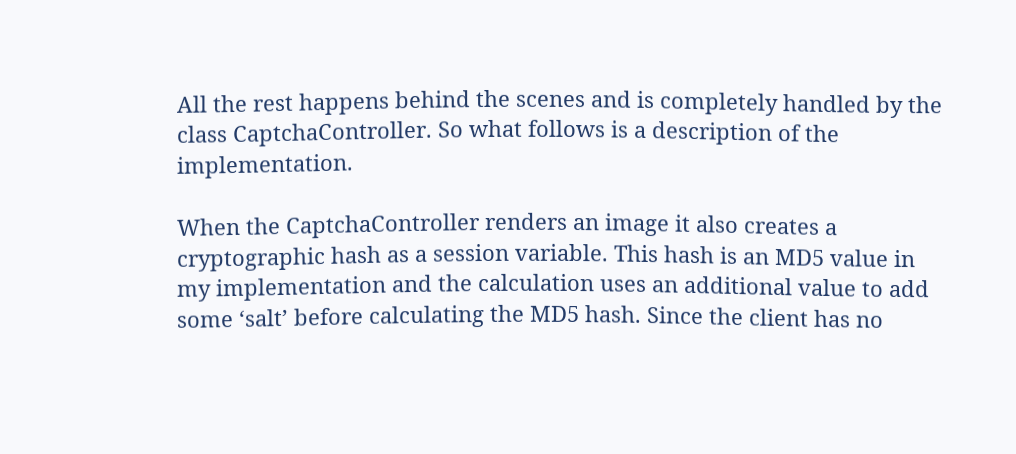All the rest happens behind the scenes and is completely handled by the class CaptchaController. So what follows is a description of the implementation.

When the CaptchaController renders an image it also creates a cryptographic hash as a session variable. This hash is an MD5 value in my implementation and the calculation uses an additional value to add some ‘salt’ before calculating the MD5 hash. Since the client has no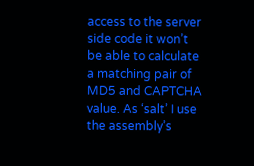access to the server side code it won’t be able to calculate a matching pair of MD5 and CAPTCHA value. As ‘salt’ I use the assembly’s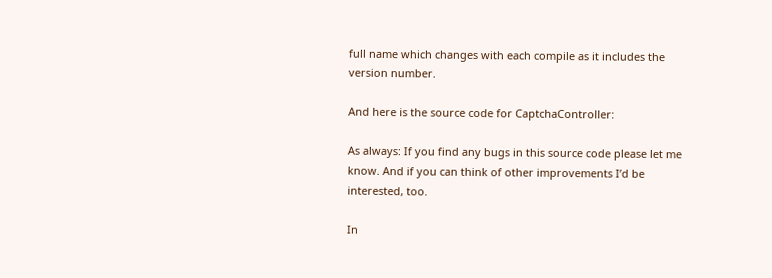full name which changes with each compile as it includes the version number.

And here is the source code for CaptchaController:

As always: If you find any bugs in this source code please let me know. And if you can think of other improvements I’d be interested, too.

In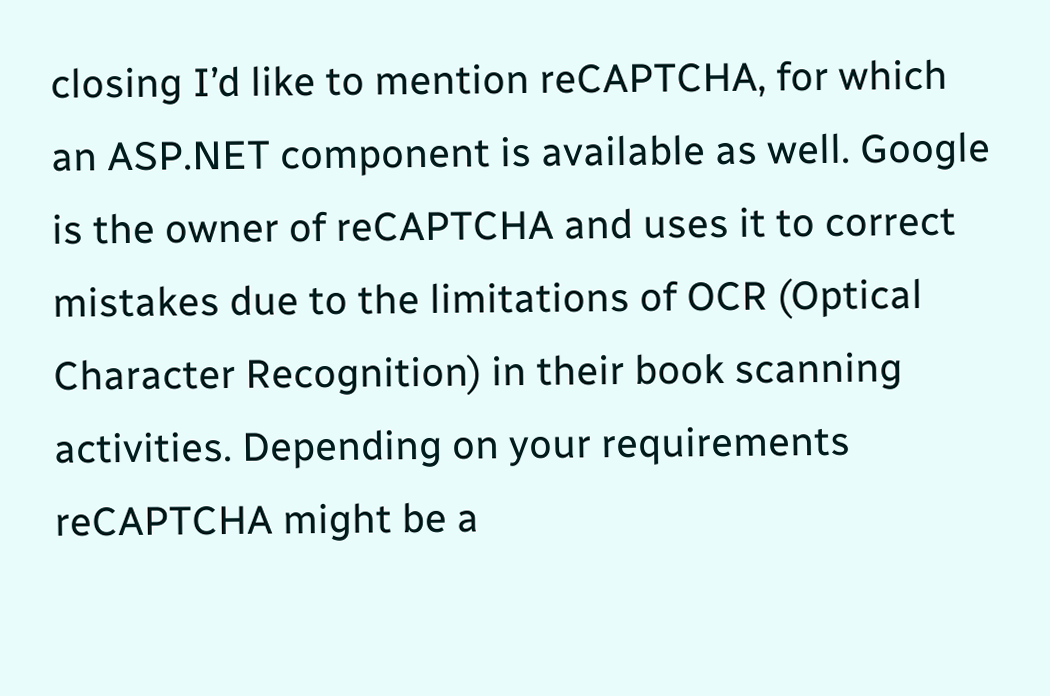closing I’d like to mention reCAPTCHA, for which an ASP.NET component is available as well. Google is the owner of reCAPTCHA and uses it to correct mistakes due to the limitations of OCR (Optical Character Recognition) in their book scanning activities. Depending on your requirements reCAPTCHA might be a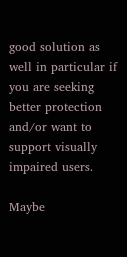good solution as well in particular if you are seeking better protection and/or want to support visually impaired users.

Maybe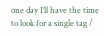one day I’ll have the time to look for a single tag /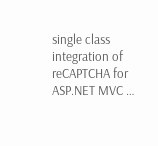single class integration of reCAPTCHA for ASP.NET MVC …